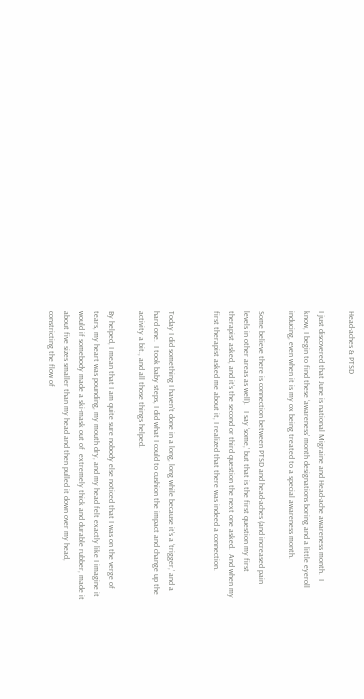Head-aches & PTSD

I just discovered that June is national Migraine and Head-ache awareness month.  I know, I begin to find these ‘awareness’ month designations boring and a little eyeroll inducing, even when it is my ox being treated to a special awareness month.

Some believe there is connection between PTSD and head-aches (and increased pain levels in other areas as well).   I say ‘some,’ but that is the first question my first therapist asked, and it’s the second or third question the next one asked.  And when my first therapist asked me about it, I realized that there was indeed a connection.


Today I did something I haven’t done in a long, long while because it’s a ‘trigger,’ and a hard one.  I took baby steps, I did what I could to cushion the impact and change up the activity a bit., and all those things helped.

By helped, I mean that I am quite sure nobody else noticed that I was on the verge of tears, my heart was pounding, my mouth dry, and my head felt exactly like I imagine it would if somebody made a ski-mask out of  extremely thick and durable rubber, made it about five sizes smaller than my head and then pulled it down over my head, constricting the flow of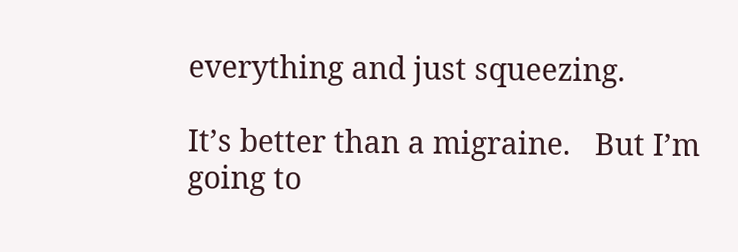everything and just squeezing.

It’s better than a migraine.   But I’m going to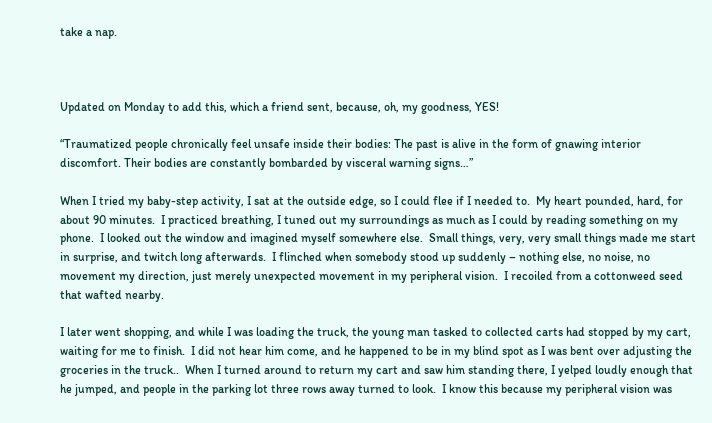take a nap.



Updated on Monday to add this, which a friend sent, because, oh, my goodness, YES!

“Traumatized people chronically feel unsafe inside their bodies: The past is alive in the form of gnawing interior discomfort. Their bodies are constantly bombarded by visceral warning signs…”

When I tried my baby-step activity, I sat at the outside edge, so I could flee if I needed to.  My heart pounded, hard, for about 90 minutes.  I practiced breathing, I tuned out my surroundings as much as I could by reading something on my phone.  I looked out the window and imagined myself somewhere else.  Small things, very, very small things made me start in surprise, and twitch long afterwards.  I flinched when somebody stood up suddenly – nothing else, no noise, no movement my direction, just merely unexpected movement in my peripheral vision.  I recoiled from a cottonweed seed that wafted nearby.

I later went shopping, and while I was loading the truck, the young man tasked to collected carts had stopped by my cart, waiting for me to finish.  I did not hear him come, and he happened to be in my blind spot as I was bent over adjusting the groceries in the truck..  When I turned around to return my cart and saw him standing there, I yelped loudly enough that he jumped, and people in the parking lot three rows away turned to look.  I know this because my peripheral vision was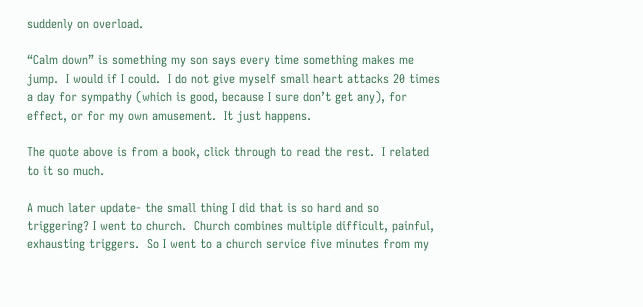suddenly on overload.

“Calm down” is something my son says every time something makes me jump.  I would if I could.  I do not give myself small heart attacks 20 times a day for sympathy (which is good, because I sure don’t get any), for effect, or for my own amusement.  It just happens.

The quote above is from a book, click through to read the rest.  I related to it so much.

A much later update- the small thing I did that is so hard and so triggering? I went to church.  Church combines multiple difficult, painful, exhausting triggers.  So I went to a church service five minutes from my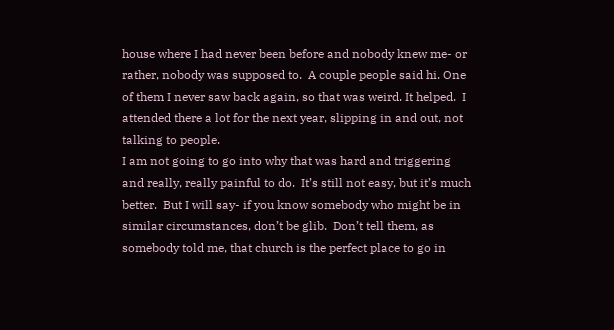house where I had never been before and nobody knew me- or rather, nobody was supposed to.  A couple people said hi. One of them I never saw back again, so that was weird. It helped.  I attended there a lot for the next year, slipping in and out, not talking to people.
I am not going to go into why that was hard and triggering and really, really painful to do.  It’s still not easy, but it’s much better.  But I will say- if you know somebody who might be in similar circumstances, don’t be glib.  Don’t tell them, as somebody told me, that church is the perfect place to go in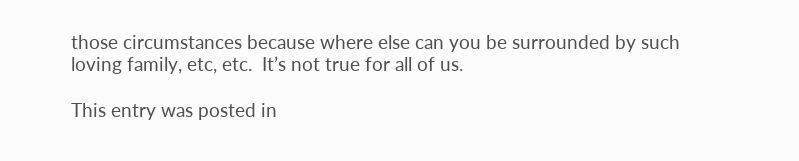those circumstances because where else can you be surrounded by such loving family, etc, etc.  It’s not true for all of us.

This entry was posted in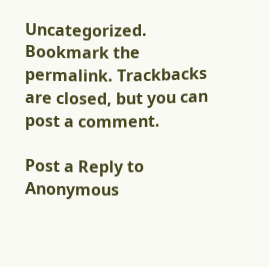Uncategorized. Bookmark the permalink. Trackbacks are closed, but you can post a comment.

Post a Reply to Anonymous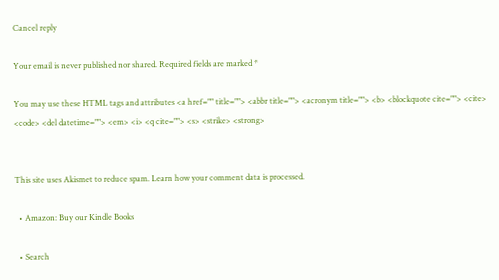Cancel reply

Your email is never published nor shared. Required fields are marked *

You may use these HTML tags and attributes <a href="" title=""> <abbr title=""> <acronym title=""> <b> <blockquote cite=""> <cite> <code> <del datetime=""> <em> <i> <q cite=""> <s> <strike> <strong>


This site uses Akismet to reduce spam. Learn how your comment data is processed.

  • Amazon: Buy our Kindle Books

  • Search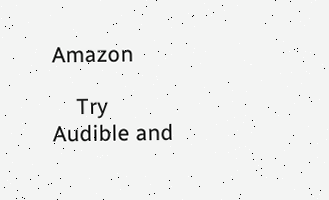Amazon

    Try Audible and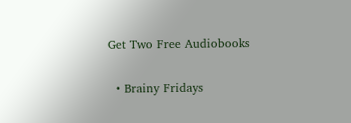Get Two Free Audiobooks

  • Brainy Fridays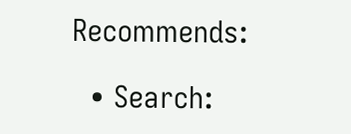Recommends:

  • Search: